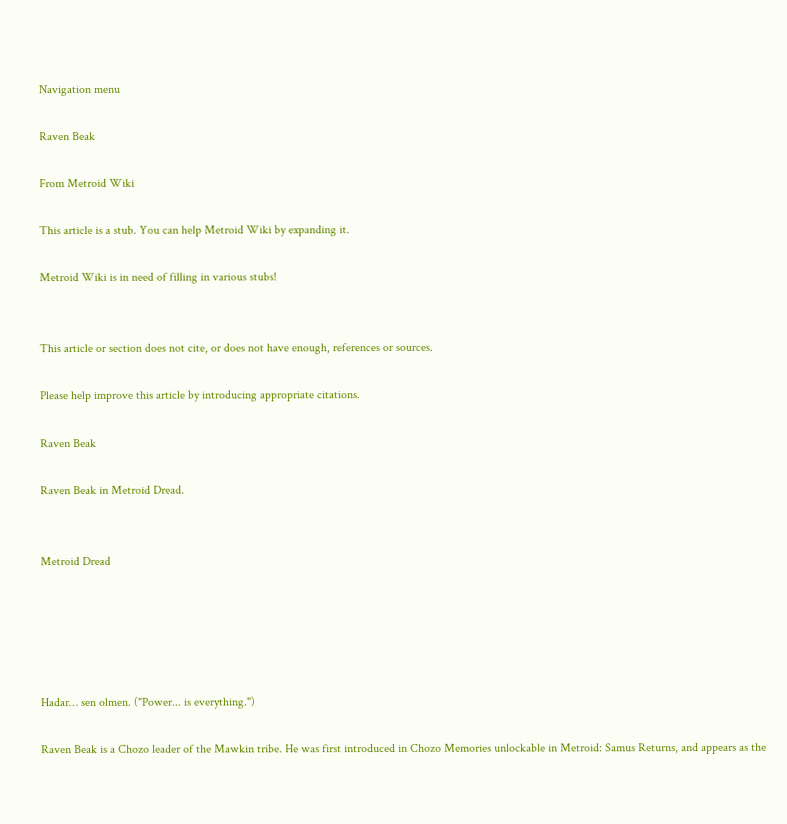Navigation menu

Raven Beak

From Metroid Wiki

This article is a stub. You can help Metroid Wiki by expanding it.

Metroid Wiki is in need of filling in various stubs!


This article or section does not cite, or does not have enough, references or sources.

Please help improve this article by introducing appropriate citations.

Raven Beak

Raven Beak in Metroid Dread.


Metroid Dread





Hadar… sen olmen. ("Power... is everything.")

Raven Beak is a Chozo leader of the Mawkin tribe. He was first introduced in Chozo Memories unlockable in Metroid: Samus Returns, and appears as the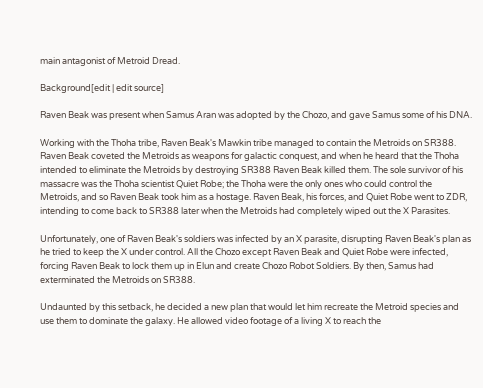main antagonist of Metroid Dread.

Background[edit | edit source]

Raven Beak was present when Samus Aran was adopted by the Chozo, and gave Samus some of his DNA.

Working with the Thoha tribe, Raven Beak's Mawkin tribe managed to contain the Metroids on SR388. Raven Beak coveted the Metroids as weapons for galactic conquest, and when he heard that the Thoha intended to eliminate the Metroids by destroying SR388 Raven Beak killed them. The sole survivor of his massacre was the Thoha scientist Quiet Robe; the Thoha were the only ones who could control the Metroids, and so Raven Beak took him as a hostage. Raven Beak, his forces, and Quiet Robe went to ZDR, intending to come back to SR388 later when the Metroids had completely wiped out the X Parasites.

Unfortunately, one of Raven Beak's soldiers was infected by an X parasite, disrupting Raven Beak's plan as he tried to keep the X under control. All the Chozo except Raven Beak and Quiet Robe were infected, forcing Raven Beak to lock them up in Elun and create Chozo Robot Soldiers. By then, Samus had exterminated the Metroids on SR388.

Undaunted by this setback, he decided a new plan that would let him recreate the Metroid species and use them to dominate the galaxy. He allowed video footage of a living X to reach the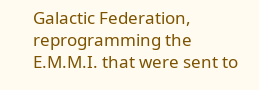Galactic Federation, reprogramming the E.M.M.I. that were sent to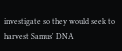investigate so they would seek to harvest Samus' DNA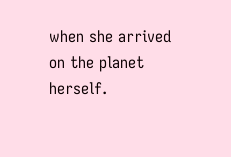when she arrived on the planet herself.